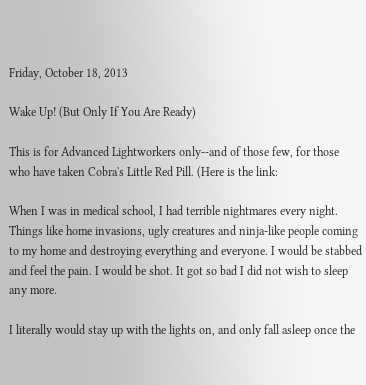Friday, October 18, 2013

Wake Up! (But Only If You Are Ready)

This is for Advanced Lightworkers only--and of those few, for those who have taken Cobra's Little Red Pill. (Here is the link:

When I was in medical school, I had terrible nightmares every night. Things like home invasions, ugly creatures and ninja-like people coming to my home and destroying everything and everyone. I would be stabbed and feel the pain. I would be shot. It got so bad I did not wish to sleep any more.

I literally would stay up with the lights on, and only fall asleep once the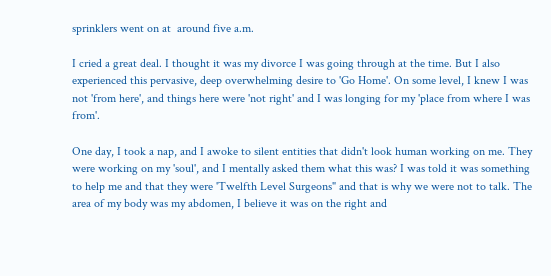sprinklers went on at  around five a.m.

I cried a great deal. I thought it was my divorce I was going through at the time. But I also experienced this pervasive, deep overwhelming desire to 'Go Home'. On some level, I knew I was not 'from here', and things here were 'not right' and I was longing for my 'place from where I was from'.

One day, I took a nap, and I awoke to silent entities that didn't look human working on me. They were working on my 'soul', and I mentally asked them what this was? I was told it was something to help me and that they were 'Twelfth Level Surgeons" and that is why we were not to talk. The area of my body was my abdomen, I believe it was on the right and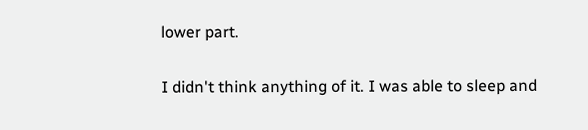lower part.

I didn't think anything of it. I was able to sleep and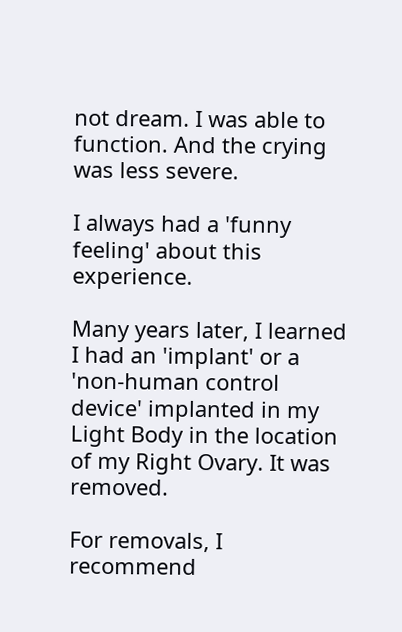not dream. I was able to function. And the crying was less severe.

I always had a 'funny feeling' about this experience.

Many years later, I learned I had an 'implant' or a 'non-human control device' implanted in my Light Body in the location of my Right Ovary. It was removed.

For removals, I recommend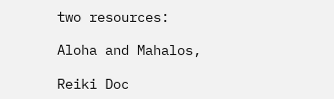two resources:

Aloha and Mahalos,

Reiki Doc